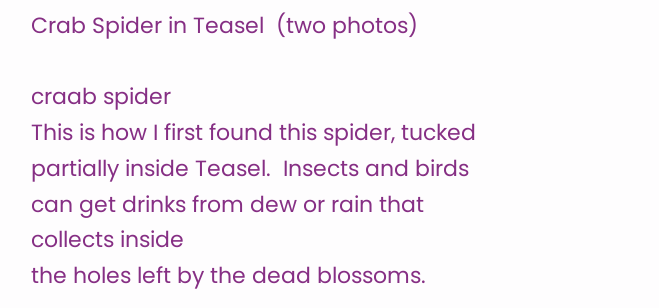Crab Spider in Teasel  (two photos)

craab spider
This is how I first found this spider, tucked partially inside Teasel.  Insects and birds can get drinks from dew or rain that collects inside
the holes left by the dead blossoms.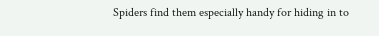Spiders find them especially handy for hiding in to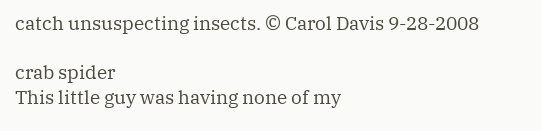catch unsuspecting insects. © Carol Davis 9-28-2008

crab spider
This little guy was having none of my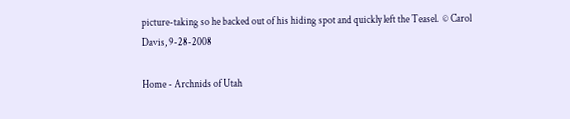picture-taking so he backed out of his hiding spot and quickly left the Teasel.  © Carol Davis, 9-28-2008

Home - Archnids of Utah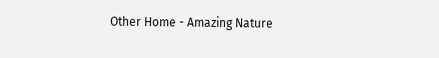Other Home - Amazing Nature